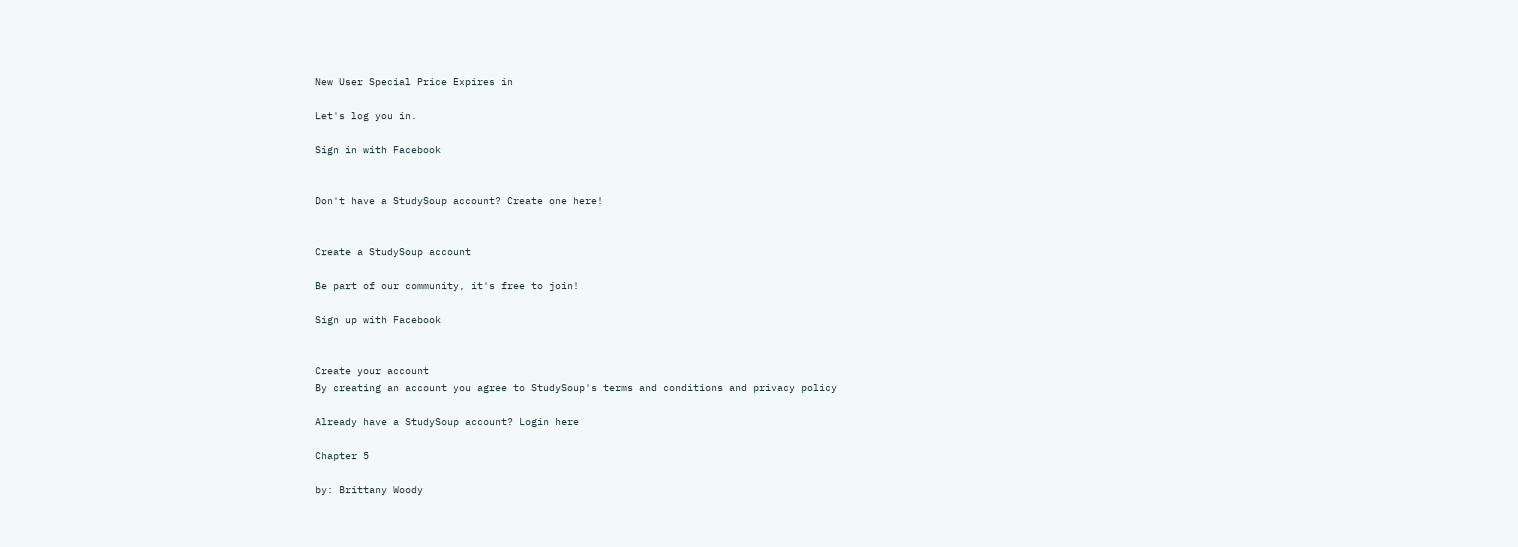New User Special Price Expires in

Let's log you in.

Sign in with Facebook


Don't have a StudySoup account? Create one here!


Create a StudySoup account

Be part of our community, it's free to join!

Sign up with Facebook


Create your account
By creating an account you agree to StudySoup's terms and conditions and privacy policy

Already have a StudySoup account? Login here

Chapter 5

by: Brittany Woody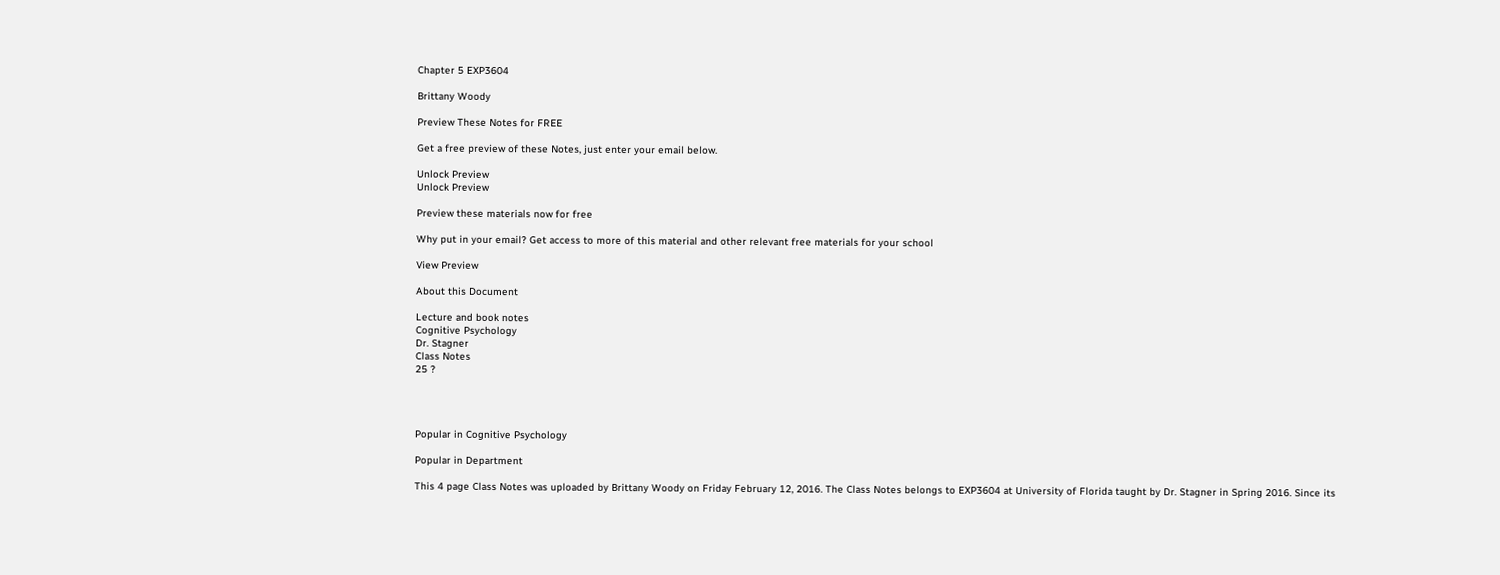Chapter 5 EXP3604

Brittany Woody

Preview These Notes for FREE

Get a free preview of these Notes, just enter your email below.

Unlock Preview
Unlock Preview

Preview these materials now for free

Why put in your email? Get access to more of this material and other relevant free materials for your school

View Preview

About this Document

Lecture and book notes
Cognitive Psychology
Dr. Stagner
Class Notes
25 ?




Popular in Cognitive Psychology

Popular in Department

This 4 page Class Notes was uploaded by Brittany Woody on Friday February 12, 2016. The Class Notes belongs to EXP3604 at University of Florida taught by Dr. Stagner in Spring 2016. Since its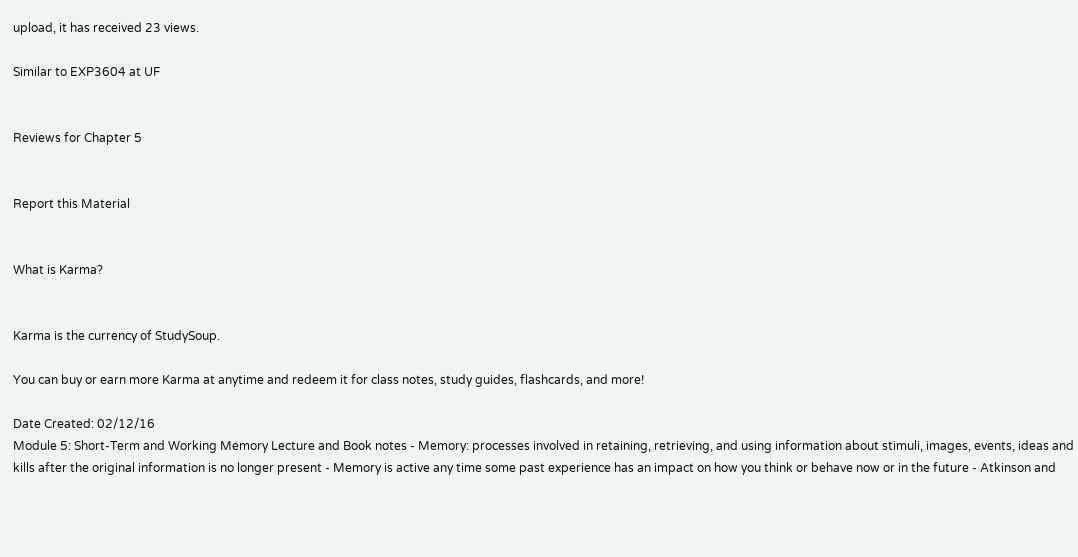upload, it has received 23 views.

Similar to EXP3604 at UF


Reviews for Chapter 5


Report this Material


What is Karma?


Karma is the currency of StudySoup.

You can buy or earn more Karma at anytime and redeem it for class notes, study guides, flashcards, and more!

Date Created: 02/12/16
Module 5: Short-Term and Working Memory Lecture and Book notes - Memory: processes involved in retaining, retrieving, and using information about stimuli, images, events, ideas and kills after the original information is no longer present - Memory is active any time some past experience has an impact on how you think or behave now or in the future - Atkinson and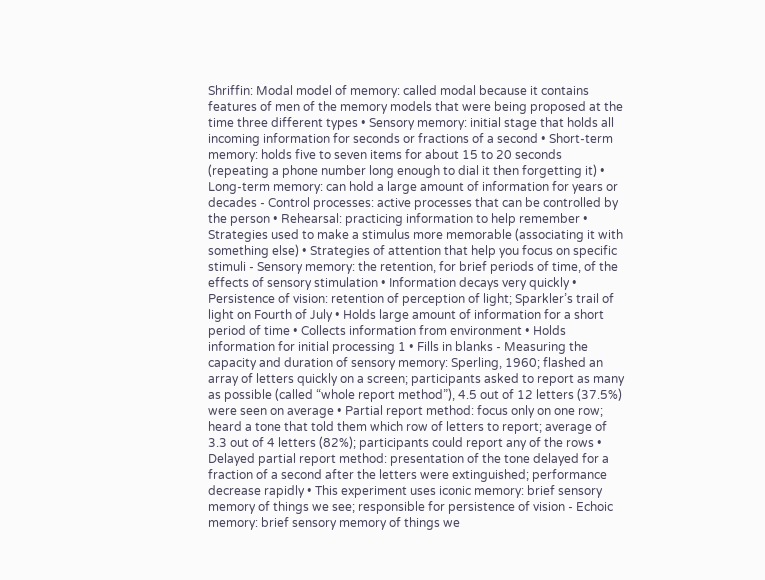Shriffin: Modal model of memory: called modal because it contains features of men of the memory models that were being proposed at the time three different types • Sensory memory: initial stage that holds all incoming information for seconds or fractions of a second • Short-term memory: holds five to seven items for about 15 to 20 seconds (repeating a phone number long enough to dial it then forgetting it) • Long-term memory: can hold a large amount of information for years or decades - Control processes: active processes that can be controlled by the person • Rehearsal: practicing information to help remember • Strategies used to make a stimulus more memorable (associating it with something else) • Strategies of attention that help you focus on specific stimuli - Sensory memory: the retention, for brief periods of time, of the effects of sensory stimulation • Information decays very quickly • Persistence of vision: retention of perception of light; Sparkler’s trail of light on Fourth of July • Holds large amount of information for a short period of time • Collects information from environment • Holds information for initial processing 1 • Fills in blanks - Measuring the capacity and duration of sensory memory: Sperling, 1960; flashed an array of letters quickly on a screen; participants asked to report as many as possible (called “whole report method”), 4.5 out of 12 letters (37.5%) were seen on average • Partial report method: focus only on one row; heard a tone that told them which row of letters to report; average of 3.3 out of 4 letters (82%); participants could report any of the rows • Delayed partial report method: presentation of the tone delayed for a fraction of a second after the letters were extinguished; performance decrease rapidly • This experiment uses iconic memory: brief sensory memory of things we see; responsible for persistence of vision - Echoic memory: brief sensory memory of things we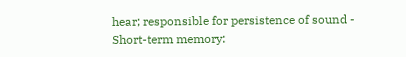hear; responsible for persistence of sound - Short-term memory: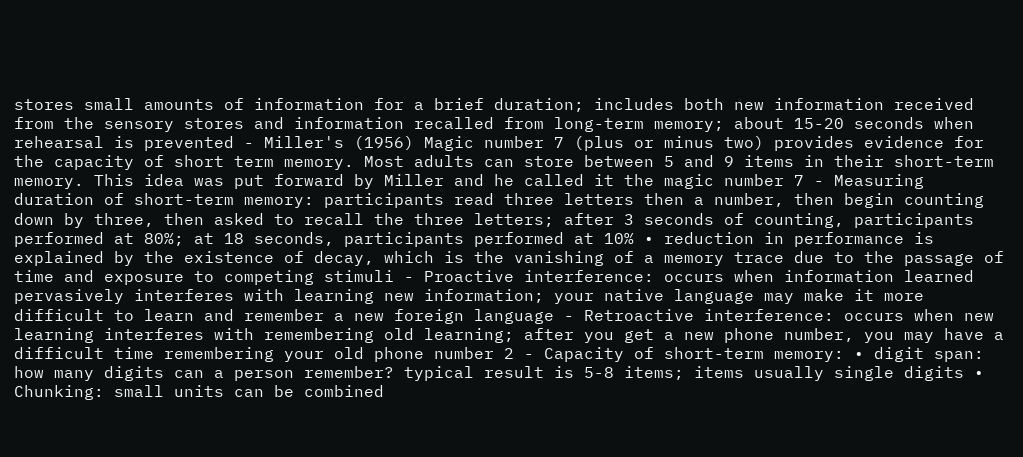stores small amounts of information for a brief duration; includes both new information received from the sensory stores and information recalled from long-term memory; about 15-20 seconds when rehearsal is prevented - Miller's (1956) Magic number 7 (plus or minus two) provides evidence for the capacity of short term memory. Most adults can store between 5 and 9 items in their short-term memory. This idea was put forward by Miller and he called it the magic number 7 - Measuring duration of short-term memory: participants read three letters then a number, then begin counting down by three, then asked to recall the three letters; after 3 seconds of counting, participants performed at 80%; at 18 seconds, participants performed at 10% • reduction in performance is explained by the existence of decay, which is the vanishing of a memory trace due to the passage of time and exposure to competing stimuli - Proactive interference: occurs when information learned pervasively interferes with learning new information; your native language may make it more difficult to learn and remember a new foreign language - Retroactive interference: occurs when new learning interferes with remembering old learning; after you get a new phone number, you may have a difficult time remembering your old phone number 2 - Capacity of short-term memory: • digit span: how many digits can a person remember? typical result is 5-8 items; items usually single digits • Chunking: small units can be combined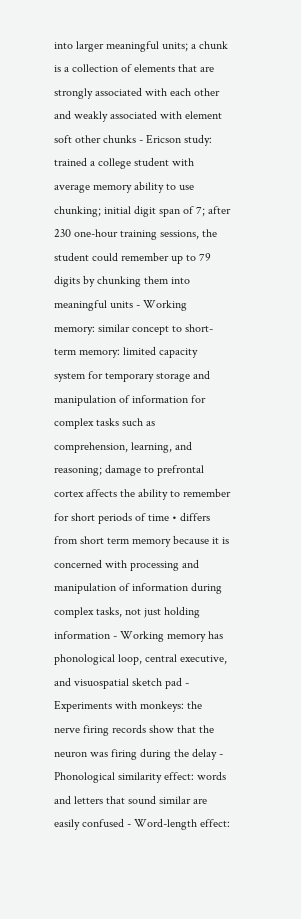into larger meaningful units; a chunk is a collection of elements that are strongly associated with each other and weakly associated with element soft other chunks - Ericson study: trained a college student with average memory ability to use chunking; initial digit span of 7; after 230 one-hour training sessions, the student could remember up to 79 digits by chunking them into meaningful units - Working memory: similar concept to short-term memory: limited capacity system for temporary storage and manipulation of information for complex tasks such as comprehension, learning, and reasoning; damage to prefrontal cortex affects the ability to remember for short periods of time • differs from short term memory because it is concerned with processing and manipulation of information during complex tasks, not just holding information - Working memory has phonological loop, central executive, and visuospatial sketch pad - Experiments with monkeys: the nerve firing records show that the neuron was firing during the delay - Phonological similarity effect: words and letters that sound similar are easily confused - Word-length effect: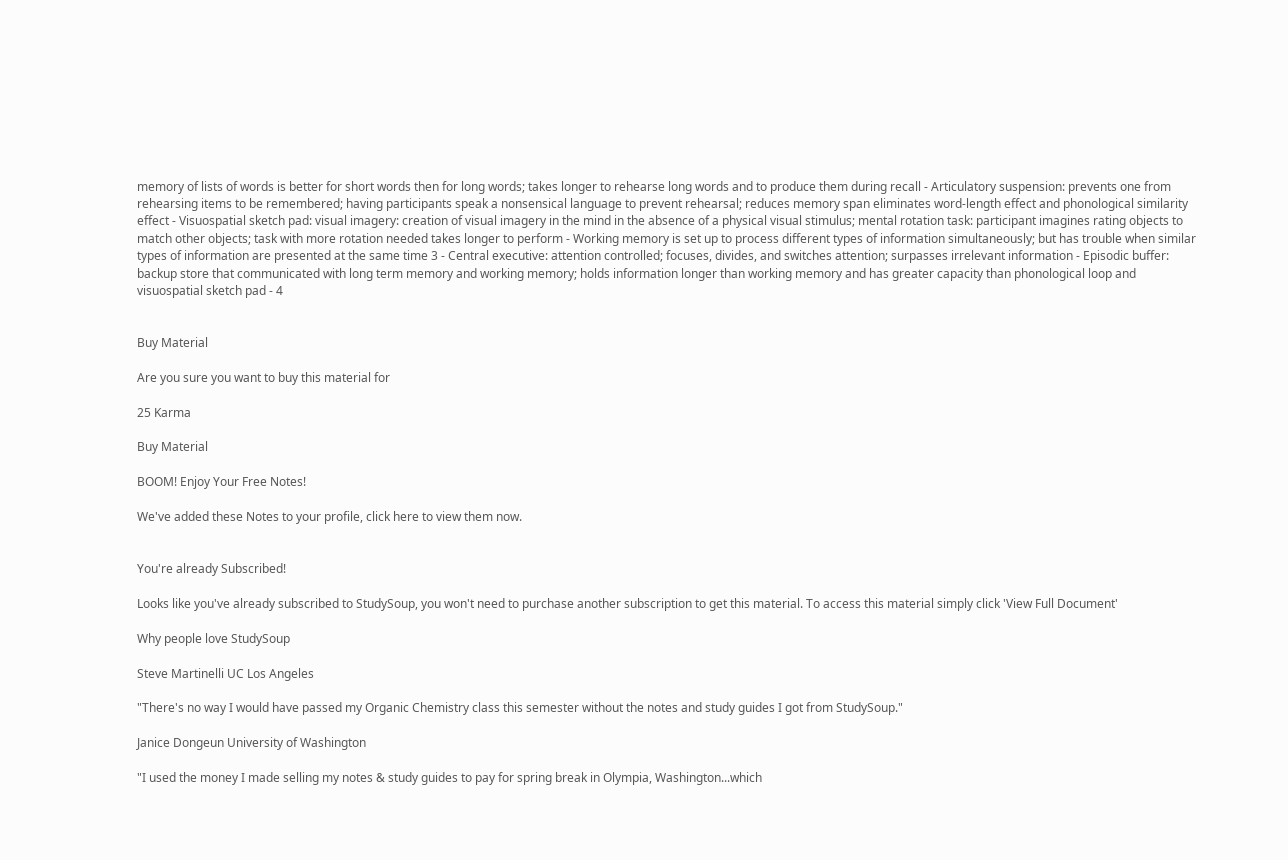memory of lists of words is better for short words then for long words; takes longer to rehearse long words and to produce them during recall - Articulatory suspension: prevents one from rehearsing items to be remembered; having participants speak a nonsensical language to prevent rehearsal; reduces memory span eliminates word-length effect and phonological similarity effect - Visuospatial sketch pad: visual imagery: creation of visual imagery in the mind in the absence of a physical visual stimulus; mental rotation task: participant imagines rating objects to match other objects; task with more rotation needed takes longer to perform - Working memory is set up to process different types of information simultaneously; but has trouble when similar types of information are presented at the same time 3 - Central executive: attention controlled; focuses, divides, and switches attention; surpasses irrelevant information - Episodic buffer: backup store that communicated with long term memory and working memory; holds information longer than working memory and has greater capacity than phonological loop and visuospatial sketch pad - 4


Buy Material

Are you sure you want to buy this material for

25 Karma

Buy Material

BOOM! Enjoy Your Free Notes!

We've added these Notes to your profile, click here to view them now.


You're already Subscribed!

Looks like you've already subscribed to StudySoup, you won't need to purchase another subscription to get this material. To access this material simply click 'View Full Document'

Why people love StudySoup

Steve Martinelli UC Los Angeles

"There's no way I would have passed my Organic Chemistry class this semester without the notes and study guides I got from StudySoup."

Janice Dongeun University of Washington

"I used the money I made selling my notes & study guides to pay for spring break in Olympia, Washington...which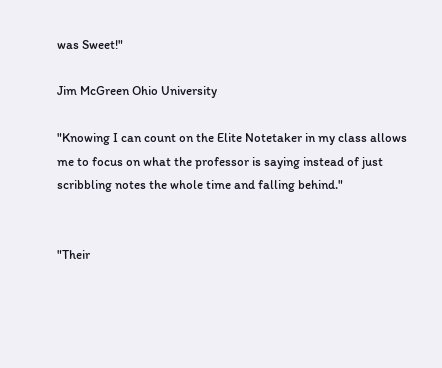was Sweet!"

Jim McGreen Ohio University

"Knowing I can count on the Elite Notetaker in my class allows me to focus on what the professor is saying instead of just scribbling notes the whole time and falling behind."


"Their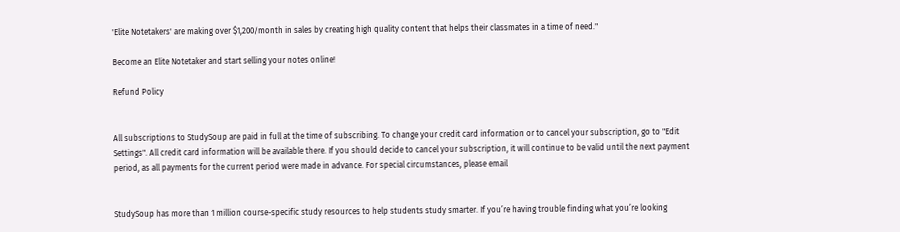'Elite Notetakers' are making over $1,200/month in sales by creating high quality content that helps their classmates in a time of need."

Become an Elite Notetaker and start selling your notes online!

Refund Policy


All subscriptions to StudySoup are paid in full at the time of subscribing. To change your credit card information or to cancel your subscription, go to "Edit Settings". All credit card information will be available there. If you should decide to cancel your subscription, it will continue to be valid until the next payment period, as all payments for the current period were made in advance. For special circumstances, please email


StudySoup has more than 1 million course-specific study resources to help students study smarter. If you’re having trouble finding what you’re looking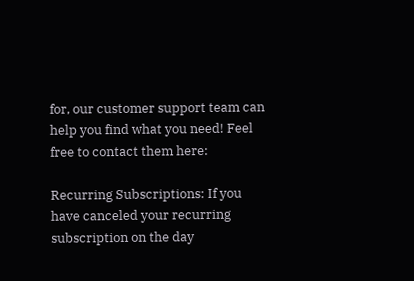for, our customer support team can help you find what you need! Feel free to contact them here:

Recurring Subscriptions: If you have canceled your recurring subscription on the day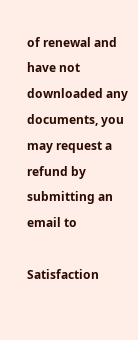of renewal and have not downloaded any documents, you may request a refund by submitting an email to

Satisfaction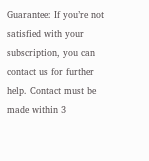Guarantee: If you’re not satisfied with your subscription, you can contact us for further help. Contact must be made within 3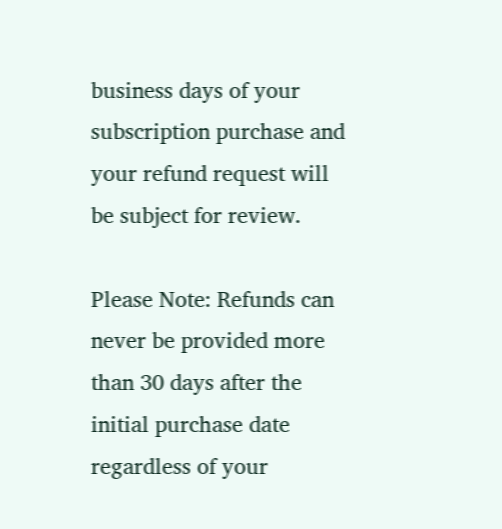business days of your subscription purchase and your refund request will be subject for review.

Please Note: Refunds can never be provided more than 30 days after the initial purchase date regardless of your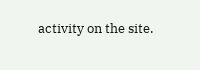activity on the site.